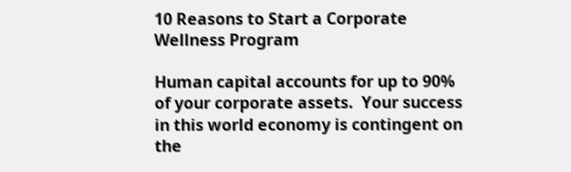10 Reasons to Start a Corporate Wellness Program

Human capital accounts for up to 90% of your corporate assets.  Your success in this world economy is contingent on the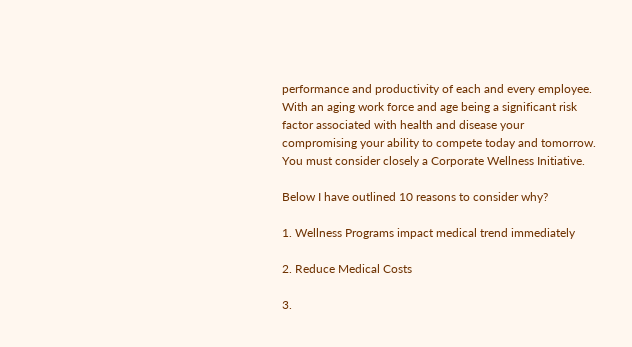performance and productivity of each and every employee.  With an aging work force and age being a significant risk factor associated with health and disease your compromising your ability to compete today and tomorrow.  You must consider closely a Corporate Wellness Initiative.

Below I have outlined 10 reasons to consider why?

1. Wellness Programs impact medical trend immediately

2. Reduce Medical Costs

3.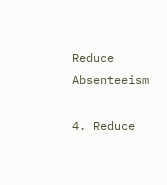Reduce Absenteeism

4. Reduce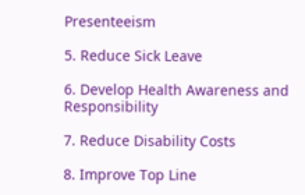Presenteeism

5. Reduce Sick Leave

6. Develop Health Awareness and Responsibility

7. Reduce Disability Costs

8. Improve Top Line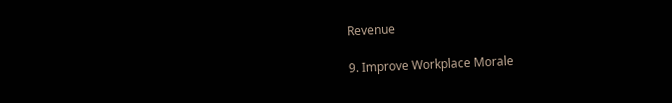Revenue

9. Improve Workplace Morale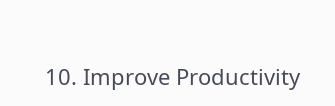10. Improve Productivity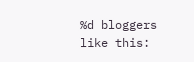%d bloggers like this: